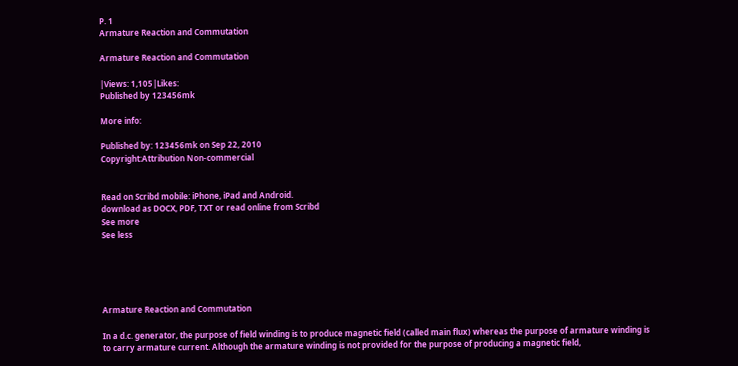P. 1
Armature Reaction and Commutation

Armature Reaction and Commutation

|Views: 1,105|Likes:
Published by 123456mk

More info:

Published by: 123456mk on Sep 22, 2010
Copyright:Attribution Non-commercial


Read on Scribd mobile: iPhone, iPad and Android.
download as DOCX, PDF, TXT or read online from Scribd
See more
See less





Armature Reaction and Commutation

In a d.c. generator, the purpose of field winding is to produce magnetic field (called main flux) whereas the purpose of armature winding is to carry armature current. Although the armature winding is not provided for the purpose of producing a magnetic field,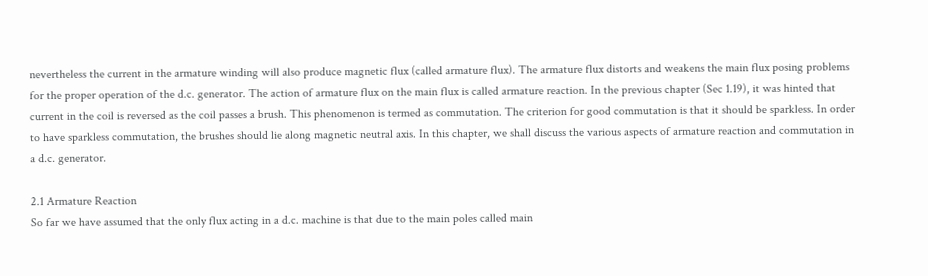nevertheless the current in the armature winding will also produce magnetic flux (called armature flux). The armature flux distorts and weakens the main flux posing problems for the proper operation of the d.c. generator. The action of armature flux on the main flux is called armature reaction. In the previous chapter (Sec 1.19), it was hinted that current in the coil is reversed as the coil passes a brush. This phenomenon is termed as commutation. The criterion for good commutation is that it should be sparkless. In order to have sparkless commutation, the brushes should lie along magnetic neutral axis. In this chapter, we shall discuss the various aspects of armature reaction and commutation in a d.c. generator.

2.1 Armature Reaction
So far we have assumed that the only flux acting in a d.c. machine is that due to the main poles called main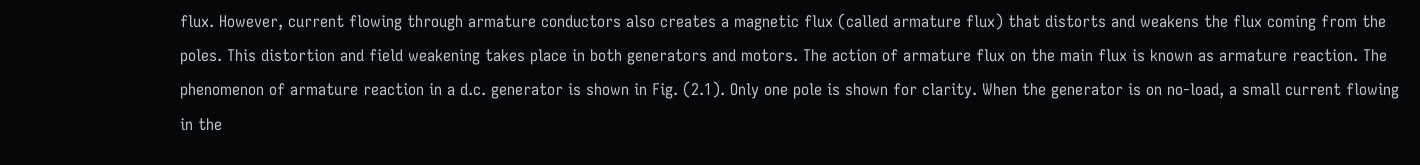flux. However, current flowing through armature conductors also creates a magnetic flux (called armature flux) that distorts and weakens the flux coming from the poles. This distortion and field weakening takes place in both generators and motors. The action of armature flux on the main flux is known as armature reaction. The phenomenon of armature reaction in a d.c. generator is shown in Fig. (2.1). Only one pole is shown for clarity. When the generator is on no-load, a small current flowing in the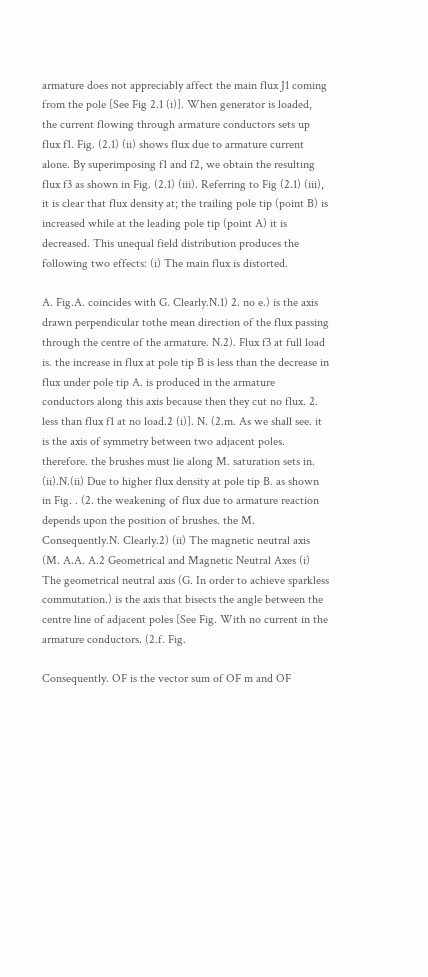armature does not appreciably affect the main flux J1 coming from the pole [See Fig 2.1 (i)]. When generator is loaded, the current flowing through armature conductors sets up flux f1. Fig. (2.1) (ii) shows flux due to armature current alone. By superimposing f1 and f2, we obtain the resulting flux f3 as shown in Fig. (2.1) (iii). Referring to Fig (2.1) (iii), it is clear that flux density at; the trailing pole tip (point B) is increased while at the leading pole tip (point A) it is decreased. This unequal field distribution produces the following two effects: (i) The main flux is distorted.

A. Fig.A. coincides with G. Clearly.N.1) 2. no e.) is the axis drawn perpendicular tothe mean direction of the flux passing through the centre of the armature. N.2). Flux f3 at full load is. the increase in flux at pole tip B is less than the decrease in flux under pole tip A. is produced in the armature conductors along this axis because then they cut no flux. 2. less than flux f1 at no load.2 (i)]. N. (2.m. As we shall see. it is the axis of symmetry between two adjacent poles. therefore. the brushes must lie along M. saturation sets in. (ii).N.(ii) Due to higher flux density at pole tip B. as shown in Fig. . (2. the weakening of flux due to armature reaction depends upon the position of brushes. the M. Consequently.N. Clearly.2) (ii) The magnetic neutral axis (M. A.A. A.2 Geometrical and Magnetic Neutral Axes (i) The geometrical neutral axis (G. In order to achieve sparkless commutation.) is the axis that bisects the angle between the centre line of adjacent poles [See Fig. With no current in the armature conductors. (2.f. Fig.

Consequently. OF is the vector sum of OF m and OF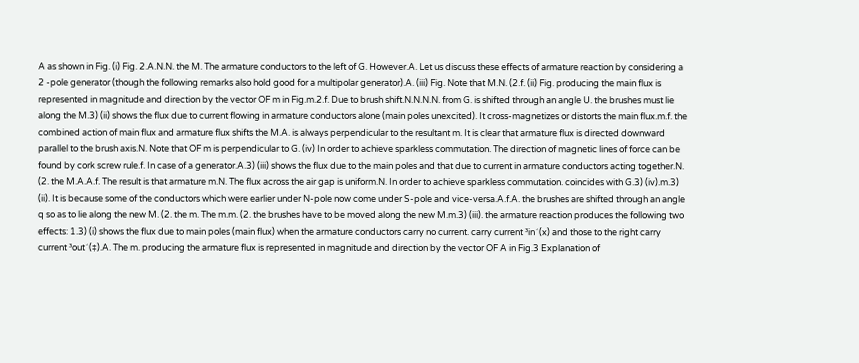A as shown in Fig. (i) Fig. 2.A.N.N. the M. The armature conductors to the left of G. However.A. Let us discuss these effects of armature reaction by considering a 2 -pole generator (though the following remarks also hold good for a multipolar generator).A. (iii) Fig. Note that M.N. (2.f. (ii) Fig. producing the main flux is represented in magnitude and direction by the vector OF m in Fig.m.2.f. Due to brush shift.N.N.N.N. from G. is shifted through an angle U. the brushes must lie along the M.3) (ii) shows the flux due to current flowing in armature conductors alone (main poles unexcited). It cross-magnetizes or distorts the main flux.m.f. the combined action of main flux and armature flux shifts the M.A. is always perpendicular to the resultant m. It is clear that armature flux is directed downward parallel to the brush axis.N. Note that OF m is perpendicular to G. (iv) In order to achieve sparkless commutation. The direction of magnetic lines of force can be found by cork screw rule.f. In case of a generator.A.3) (iii) shows the flux due to the main poles and that due to current in armature conductors acting together.N. (2. the M.A.A.f. The result is that armature m.N. The flux across the air gap is uniform.N. In order to achieve sparkless commutation. coincides with G.3) (iv).m.3) (ii). It is because some of the conductors which were earlier under N-pole now come under S-pole and vice-versa.A.f.A. the brushes are shifted through an angle q so as to lie along the new M. (2. the m. The m.m. (2. the brushes have to be moved along the new M.m.3) (iii). the armature reaction produces the following two effects: 1.3) (i) shows the flux due to main poles (main flux) when the armature conductors carry no current. carry current ³in´ (x) and those to the right carry current ³out´ (‡).A. The m. producing the armature flux is represented in magnitude and direction by the vector OF A in Fig.3 Explanation of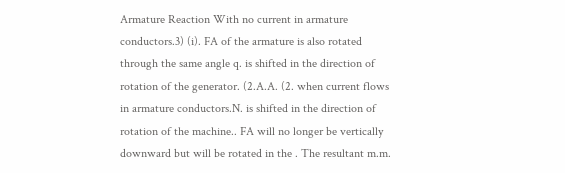Armature Reaction With no current in armature conductors.3) (i). FA of the armature is also rotated through the same angle q. is shifted in the direction of rotation of the generator. (2.A.A. (2. when current flows in armature conductors.N. is shifted in the direction of rotation of the machine.. FA will no longer be vertically downward but will be rotated in the . The resultant m.m.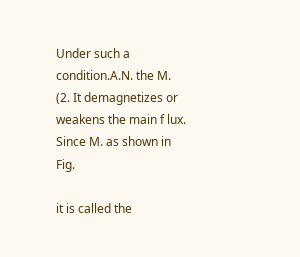Under such a condition.A.N. the M. (2. It demagnetizes or weakens the main f lux. Since M. as shown in Fig.

it is called the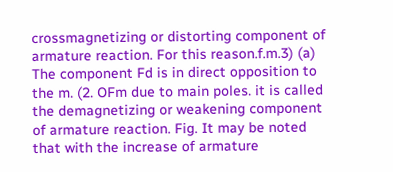crossmagnetizing or distorting component of armature reaction. For this reason.f.m.3) (a) The component Fd is in direct opposition to the m. (2. OFm due to main poles. it is called the demagnetizing or weakening component of armature reaction. Fig. It may be noted that with the increase of armature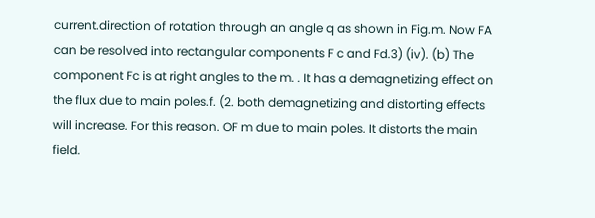current.direction of rotation through an angle q as shown in Fig.m. Now FA can be resolved into rectangular components F c and Fd.3) (iv). (b) The component Fc is at right angles to the m. . It has a demagnetizing effect on the flux due to main poles.f. (2. both demagnetizing and distorting effects will increase. For this reason. OF m due to main poles. It distorts the main field.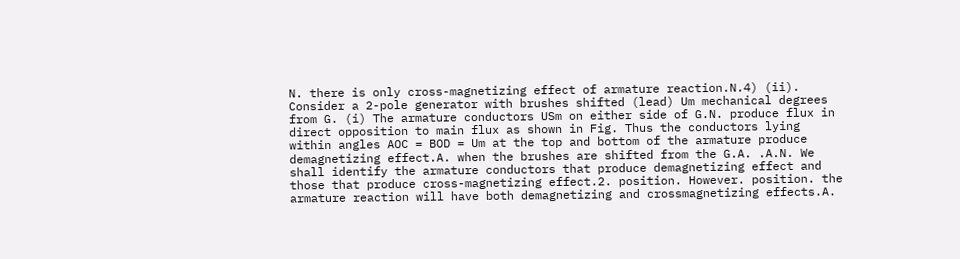N. there is only cross-magnetizing effect of armature reaction.N.4) (ii). Consider a 2-pole generator with brushes shifted (lead) Um mechanical degrees from G. (i) The armature conductors USm on either side of G.N. produce flux in direct opposition to main flux as shown in Fig. Thus the conductors lying within angles AOC = BOD = Um at the top and bottom of the armature produce demagnetizing effect.A. when the brushes are shifted from the G.A. .A.N. We shall identify the armature conductors that produce demagnetizing effect and those that produce cross-magnetizing effect.2. position. However. position. the armature reaction will have both demagnetizing and crossmagnetizing effects.A.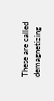These are called demagnetizing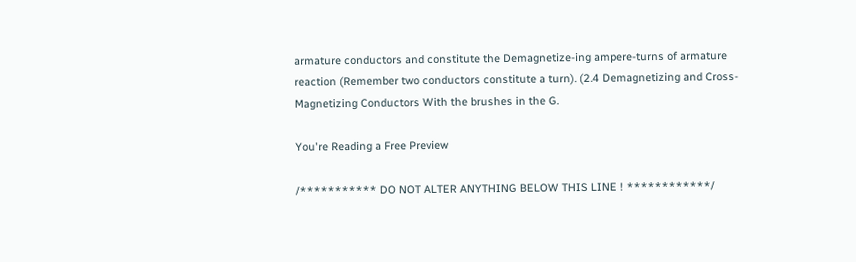armature conductors and constitute the Demagnetize-ing ampere-turns of armature reaction (Remember two conductors constitute a turn). (2.4 Demagnetizing and Cross-Magnetizing Conductors With the brushes in the G.

You're Reading a Free Preview

/*********** DO NOT ALTER ANYTHING BELOW THIS LINE ! ************/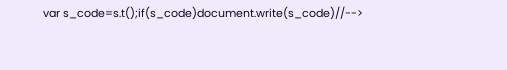var s_code=s.t();if(s_code)document.write(s_code)//-->